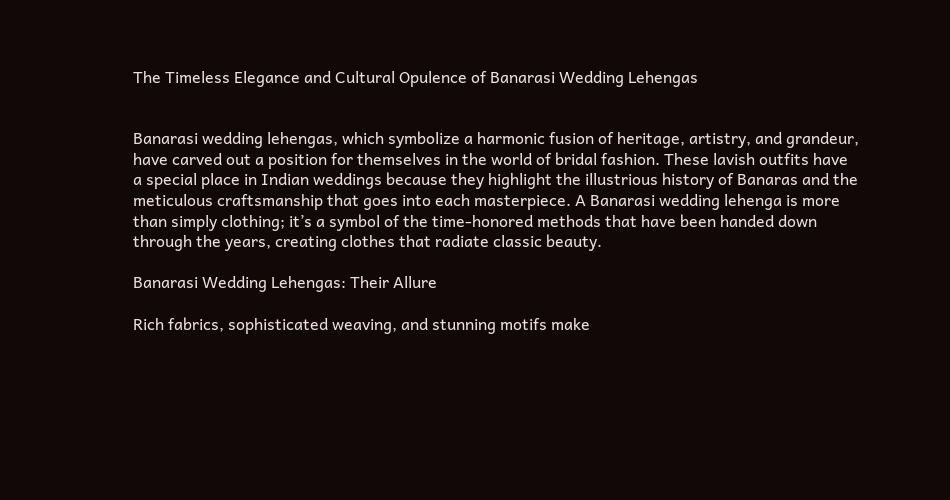The Timeless Elegance and Cultural Opulence of Banarasi Wedding Lehengas


Banarasi wedding lehengas, which symbolize a harmonic fusion of heritage, artistry, and grandeur, have carved out a position for themselves in the world of bridal fashion. These lavish outfits have a special place in Indian weddings because they highlight the illustrious history of Banaras and the meticulous craftsmanship that goes into each masterpiece. A Banarasi wedding lehenga is more than simply clothing; it’s a symbol of the time-honored methods that have been handed down through the years, creating clothes that radiate classic beauty.

Banarasi Wedding Lehengas: Their Allure

Rich fabrics, sophisticated weaving, and stunning motifs make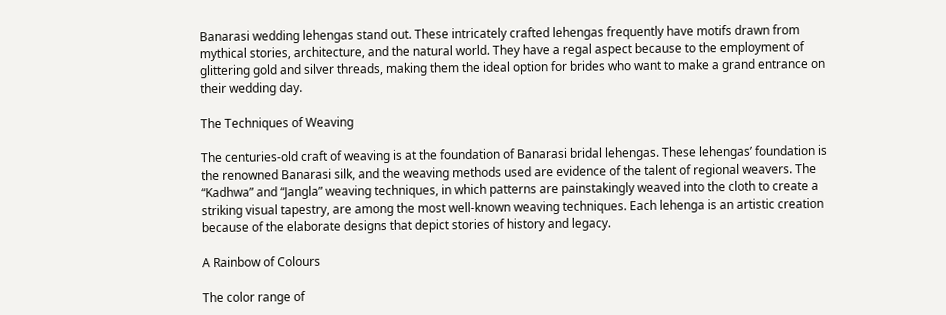Banarasi wedding lehengas stand out. These intricately crafted lehengas frequently have motifs drawn from mythical stories, architecture, and the natural world. They have a regal aspect because to the employment of glittering gold and silver threads, making them the ideal option for brides who want to make a grand entrance on their wedding day.

The Techniques of Weaving

The centuries-old craft of weaving is at the foundation of Banarasi bridal lehengas. These lehengas’ foundation is the renowned Banarasi silk, and the weaving methods used are evidence of the talent of regional weavers. The “Kadhwa” and “Jangla” weaving techniques, in which patterns are painstakingly weaved into the cloth to create a striking visual tapestry, are among the most well-known weaving techniques. Each lehenga is an artistic creation because of the elaborate designs that depict stories of history and legacy.

A Rainbow of Colours

The color range of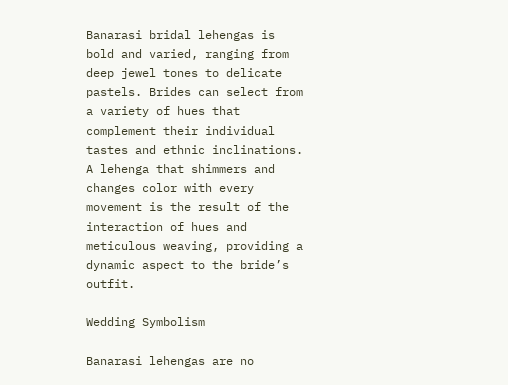Banarasi bridal lehengas is bold and varied, ranging from deep jewel tones to delicate pastels. Brides can select from a variety of hues that complement their individual tastes and ethnic inclinations. A lehenga that shimmers and changes color with every movement is the result of the interaction of hues and meticulous weaving, providing a dynamic aspect to the bride’s outfit.

Wedding Symbolism

Banarasi lehengas are no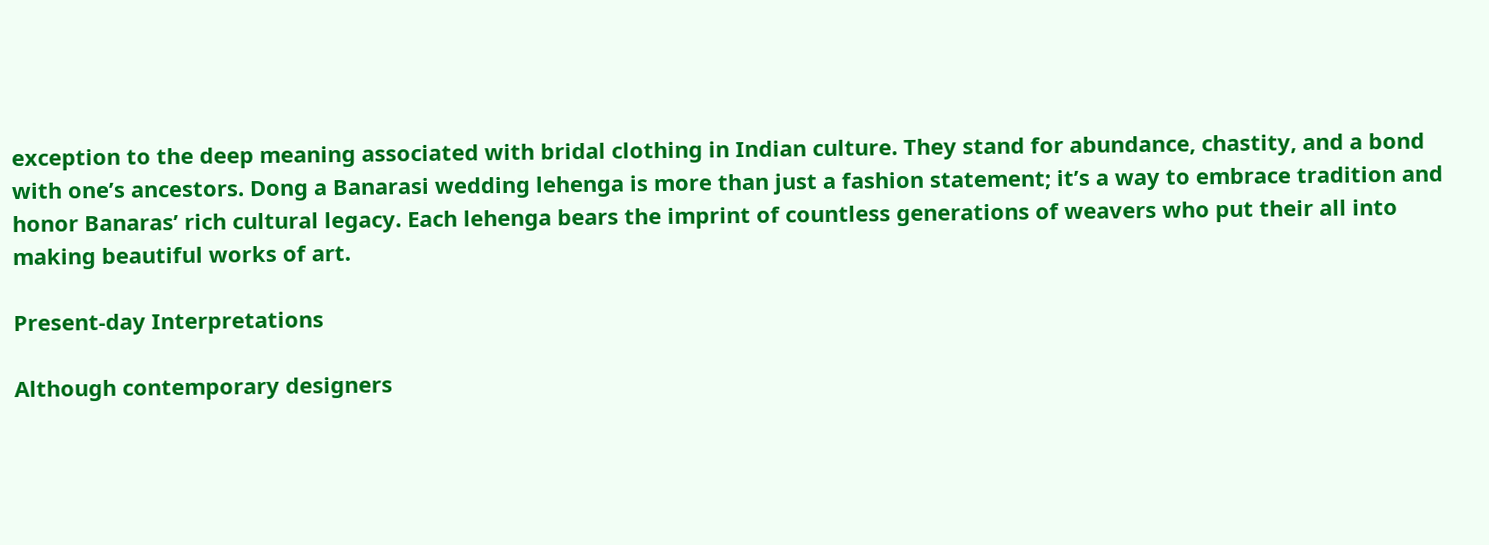exception to the deep meaning associated with bridal clothing in Indian culture. They stand for abundance, chastity, and a bond with one’s ancestors. Dong a Banarasi wedding lehenga is more than just a fashion statement; it’s a way to embrace tradition and honor Banaras’ rich cultural legacy. Each lehenga bears the imprint of countless generations of weavers who put their all into making beautiful works of art.

Present-day Interpretations

Although contemporary designers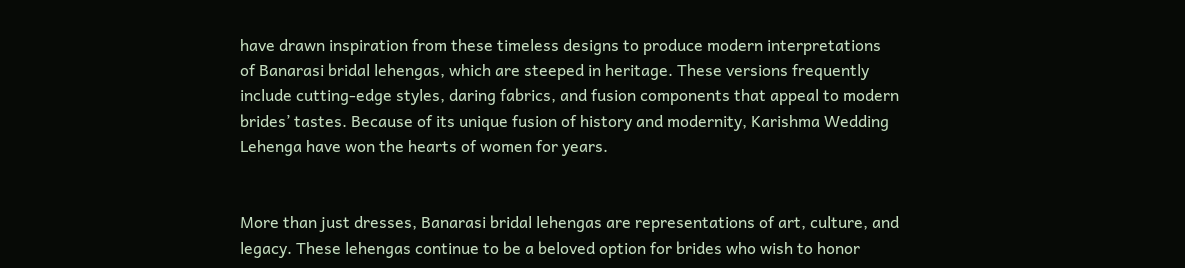have drawn inspiration from these timeless designs to produce modern interpretations of Banarasi bridal lehengas, which are steeped in heritage. These versions frequently include cutting-edge styles, daring fabrics, and fusion components that appeal to modern brides’ tastes. Because of its unique fusion of history and modernity, Karishma Wedding Lehenga have won the hearts of women for years.


More than just dresses, Banarasi bridal lehengas are representations of art, culture, and legacy. These lehengas continue to be a beloved option for brides who wish to honor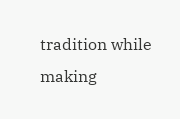tradition while making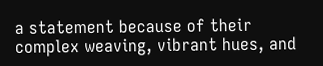a statement because of their complex weaving, vibrant hues, and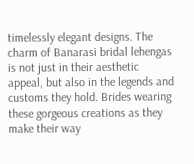timelessly elegant designs. The charm of Banarasi bridal lehengas is not just in their aesthetic appeal, but also in the legends and customs they hold. Brides wearing these gorgeous creations as they make their way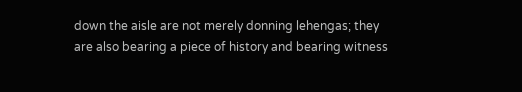down the aisle are not merely donning lehengas; they are also bearing a piece of history and bearing witness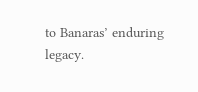to Banaras’ enduring legacy.